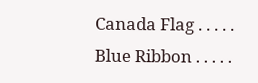Canada Flag . . . . . Blue Ribbon . . . . .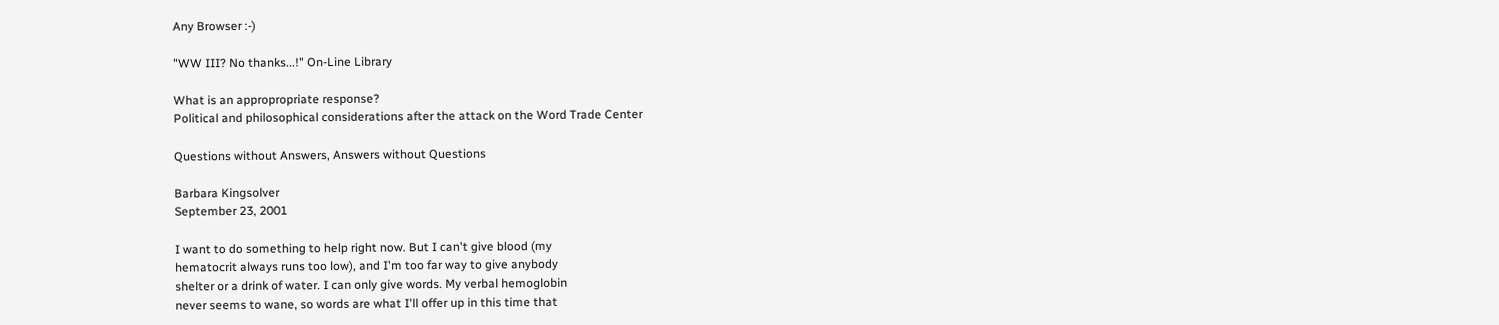Any Browser :-)

"WW III? No thanks...!" On-Line Library

What is an appropropriate response?
Political and philosophical considerations after the attack on the Word Trade Center

Questions without Answers, Answers without Questions

Barbara Kingsolver
September 23, 2001

I want to do something to help right now. But I can't give blood (my
hematocrit always runs too low), and I'm too far way to give anybody
shelter or a drink of water. I can only give words. My verbal hemoglobin
never seems to wane, so words are what I'll offer up in this time that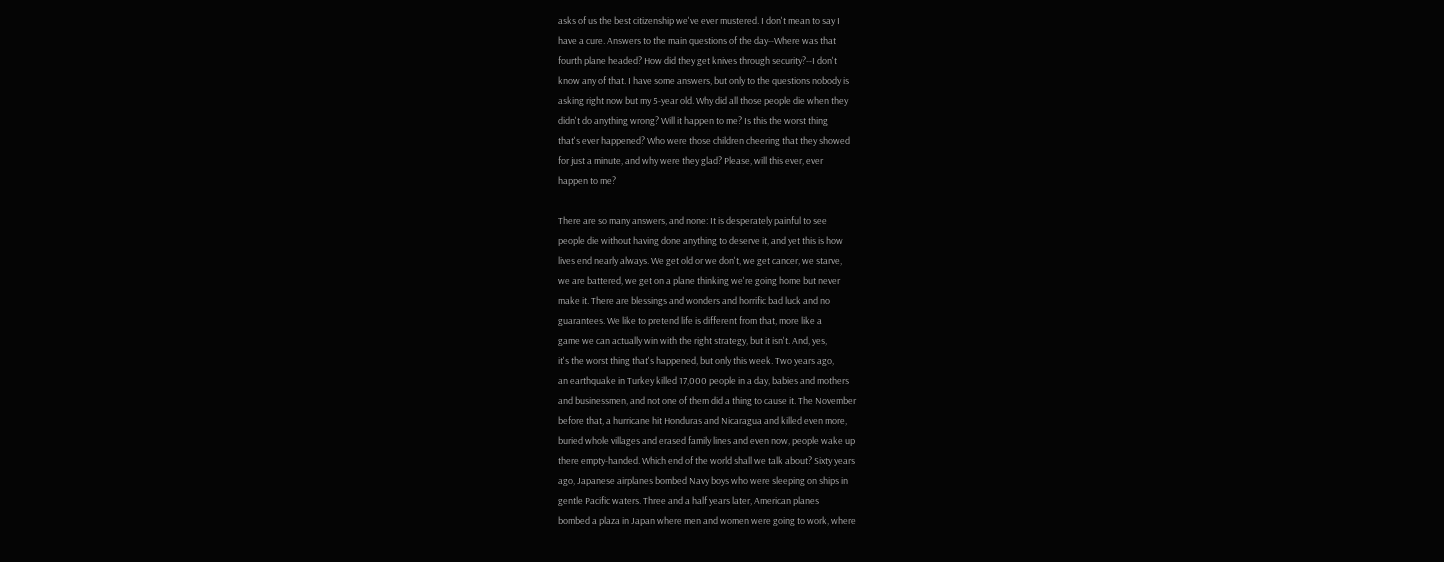asks of us the best citizenship we've ever mustered. I don't mean to say I
have a cure. Answers to the main questions of the day--Where was that
fourth plane headed? How did they get knives through security?--I don't
know any of that. I have some answers, but only to the questions nobody is
asking right now but my 5-year old. Why did all those people die when they
didn't do anything wrong? Will it happen to me? Is this the worst thing
that's ever happened? Who were those children cheering that they showed
for just a minute, and why were they glad? Please, will this ever, ever
happen to me?

There are so many answers, and none: It is desperately painful to see
people die without having done anything to deserve it, and yet this is how
lives end nearly always. We get old or we don't, we get cancer, we starve,
we are battered, we get on a plane thinking we're going home but never
make it. There are blessings and wonders and horrific bad luck and no
guarantees. We like to pretend life is different from that, more like a
game we can actually win with the right strategy, but it isn't. And, yes,
it's the worst thing that's happened, but only this week. Two years ago,
an earthquake in Turkey killed 17,000 people in a day, babies and mothers
and businessmen, and not one of them did a thing to cause it. The November
before that, a hurricane hit Honduras and Nicaragua and killed even more,
buried whole villages and erased family lines and even now, people wake up
there empty-handed. Which end of the world shall we talk about? Sixty years
ago, Japanese airplanes bombed Navy boys who were sleeping on ships in
gentle Pacific waters. Three and a half years later, American planes
bombed a plaza in Japan where men and women were going to work, where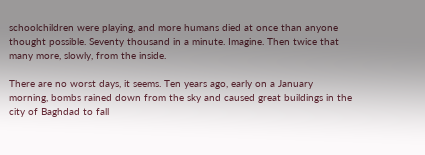schoolchildren were playing, and more humans died at once than anyone
thought possible. Seventy thousand in a minute. Imagine. Then twice that
many more, slowly, from the inside.

There are no worst days, it seems. Ten years ago, early on a January
morning, bombs rained down from the sky and caused great buildings in the
city of Baghdad to fall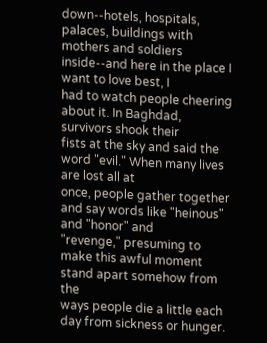down--hotels, hospitals, palaces, buildings with
mothers and soldiers inside--and here in the place I want to love best, I
had to watch people cheering about it. In Baghdad, survivors shook their
fists at the sky and said the word "evil." When many lives are lost all at
once, people gather together and say words like "heinous" and "honor" and
"revenge," presuming to make this awful moment stand apart somehow from the
ways people die a little each day from sickness or hunger.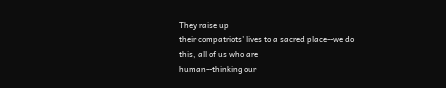They raise up
their compatriots' lives to a sacred place--we do this, all of us who are
human--thinking our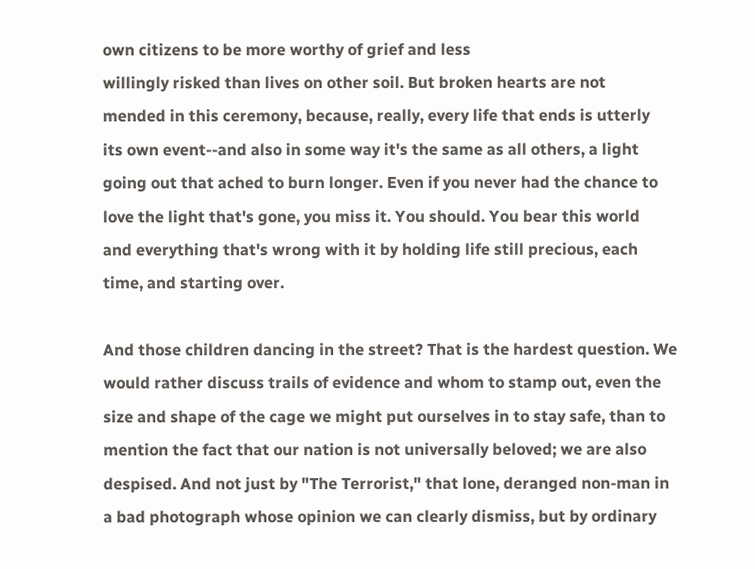own citizens to be more worthy of grief and less
willingly risked than lives on other soil. But broken hearts are not
mended in this ceremony, because, really, every life that ends is utterly
its own event--and also in some way it's the same as all others, a light
going out that ached to burn longer. Even if you never had the chance to
love the light that's gone, you miss it. You should. You bear this world
and everything that's wrong with it by holding life still precious, each
time, and starting over.

And those children dancing in the street? That is the hardest question. We
would rather discuss trails of evidence and whom to stamp out, even the
size and shape of the cage we might put ourselves in to stay safe, than to
mention the fact that our nation is not universally beloved; we are also
despised. And not just by "The Terrorist," that lone, deranged non-man in
a bad photograph whose opinion we can clearly dismiss, but by ordinary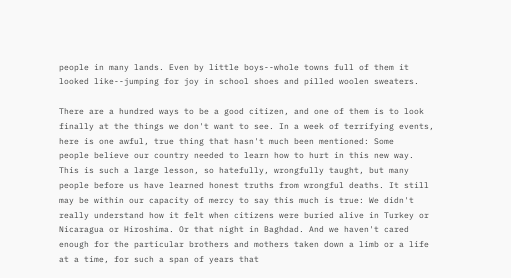people in many lands. Even by little boys--whole towns full of them it
looked like--jumping for joy in school shoes and pilled woolen sweaters.

There are a hundred ways to be a good citizen, and one of them is to look
finally at the things we don't want to see. In a week of terrifying events,
here is one awful, true thing that hasn't much been mentioned: Some
people believe our country needed to learn how to hurt in this new way.
This is such a large lesson, so hatefully, wrongfully taught, but many
people before us have learned honest truths from wrongful deaths. It still
may be within our capacity of mercy to say this much is true: We didn't
really understand how it felt when citizens were buried alive in Turkey or
Nicaragua or Hiroshima. Or that night in Baghdad. And we haven't cared
enough for the particular brothers and mothers taken down a limb or a life
at a time, for such a span of years that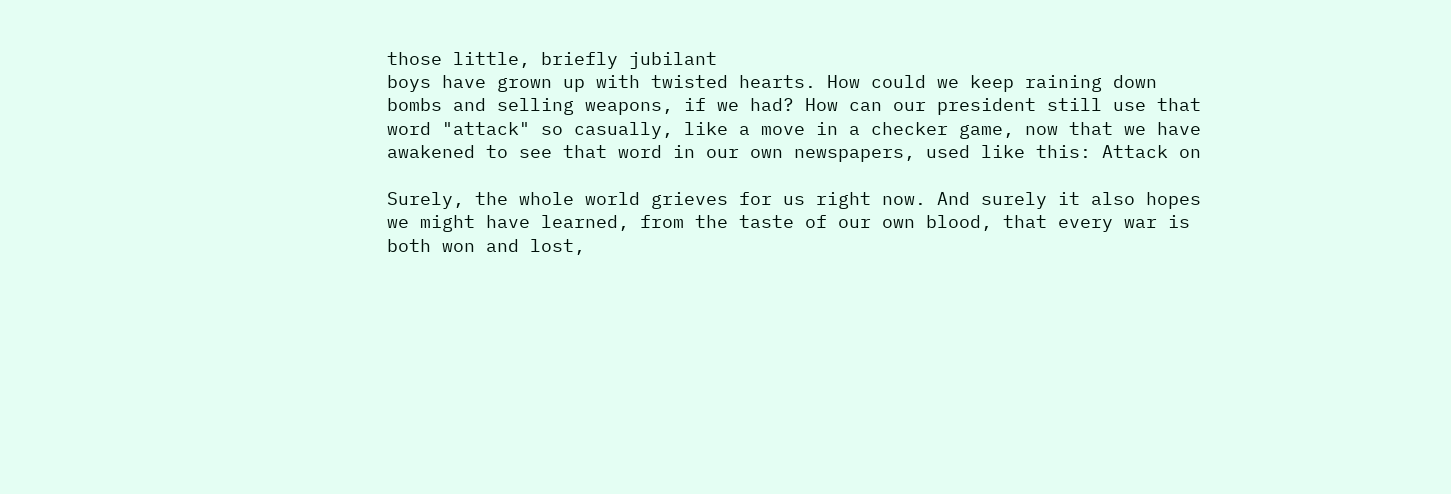those little, briefly jubilant
boys have grown up with twisted hearts. How could we keep raining down
bombs and selling weapons, if we had? How can our president still use that
word "attack" so casually, like a move in a checker game, now that we have
awakened to see that word in our own newspapers, used like this: Attack on

Surely, the whole world grieves for us right now. And surely it also hopes
we might have learned, from the taste of our own blood, that every war is
both won and lost,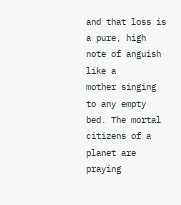and that loss is a pure, high note of anguish like a
mother singing to any empty bed. The mortal citizens of a planet are
praying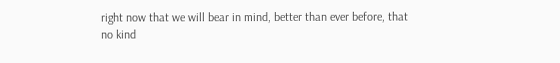right now that we will bear in mind, better than ever before, that
no kind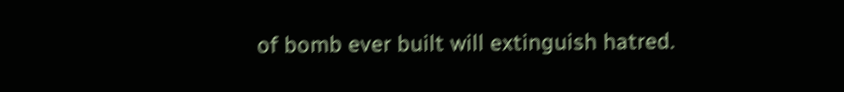of bomb ever built will extinguish hatred.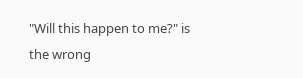"Will this happen to me?" is the wrong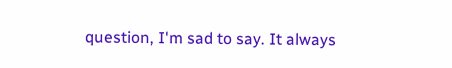question, I'm sad to say. It always